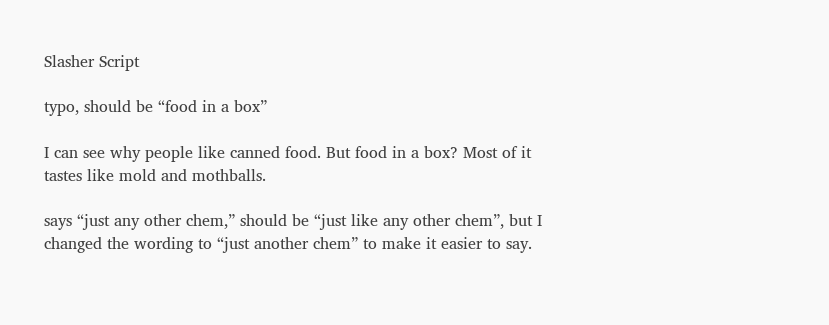Slasher Script

typo, should be “food in a box”

I can see why people like canned food. But food in a box? Most of it tastes like mold and mothballs.

says “just any other chem,” should be “just like any other chem”, but I changed the wording to “just another chem” to make it easier to say.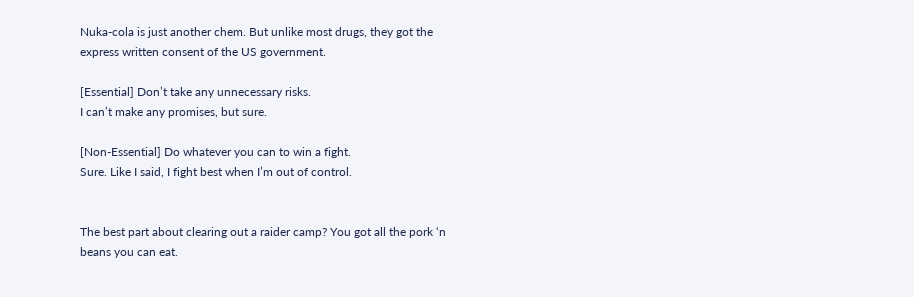Nuka-cola is just another chem. But unlike most drugs, they got the express written consent of the US government.

[Essential] Don’t take any unnecessary risks.
I can’t make any promises, but sure.

[Non-Essential] Do whatever you can to win a fight.
Sure. Like I said, I fight best when I’m out of control.


The best part about clearing out a raider camp? You got all the pork ‘n beans you can eat.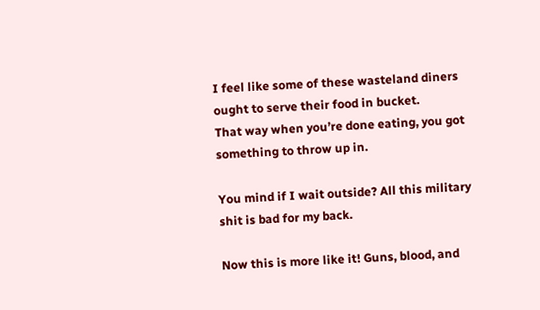I feel like some of these wasteland diners ought to serve their food in bucket.
That way when you’re done eating, you got something to throw up in.

You mind if I wait outside? All this military shit is bad for my back.

Now this is more like it! Guns, blood, and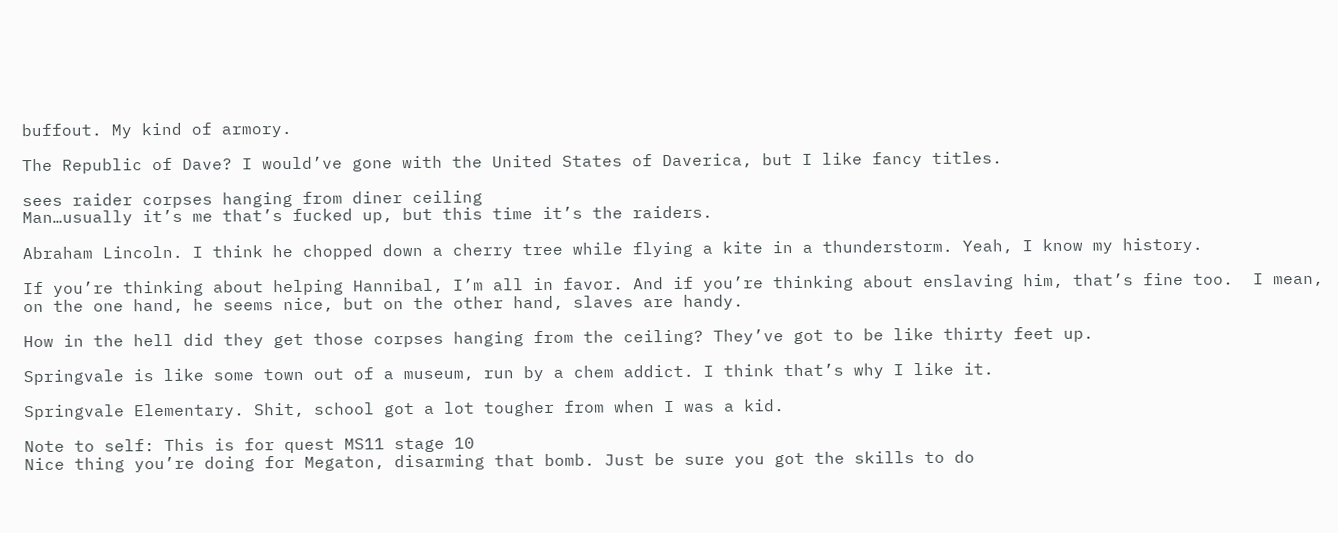buffout. My kind of armory.

The Republic of Dave? I would’ve gone with the United States of Daverica, but I like fancy titles.

sees raider corpses hanging from diner ceiling
Man…usually it’s me that’s fucked up, but this time it’s the raiders.

Abraham Lincoln. I think he chopped down a cherry tree while flying a kite in a thunderstorm. Yeah, I know my history.

If you’re thinking about helping Hannibal, I’m all in favor. And if you’re thinking about enslaving him, that’s fine too.  I mean, on the one hand, he seems nice, but on the other hand, slaves are handy.

How in the hell did they get those corpses hanging from the ceiling? They’ve got to be like thirty feet up.

Springvale is like some town out of a museum, run by a chem addict. I think that’s why I like it.

Springvale Elementary. Shit, school got a lot tougher from when I was a kid.

Note to self: This is for quest MS11 stage 10
Nice thing you’re doing for Megaton, disarming that bomb. Just be sure you got the skills to do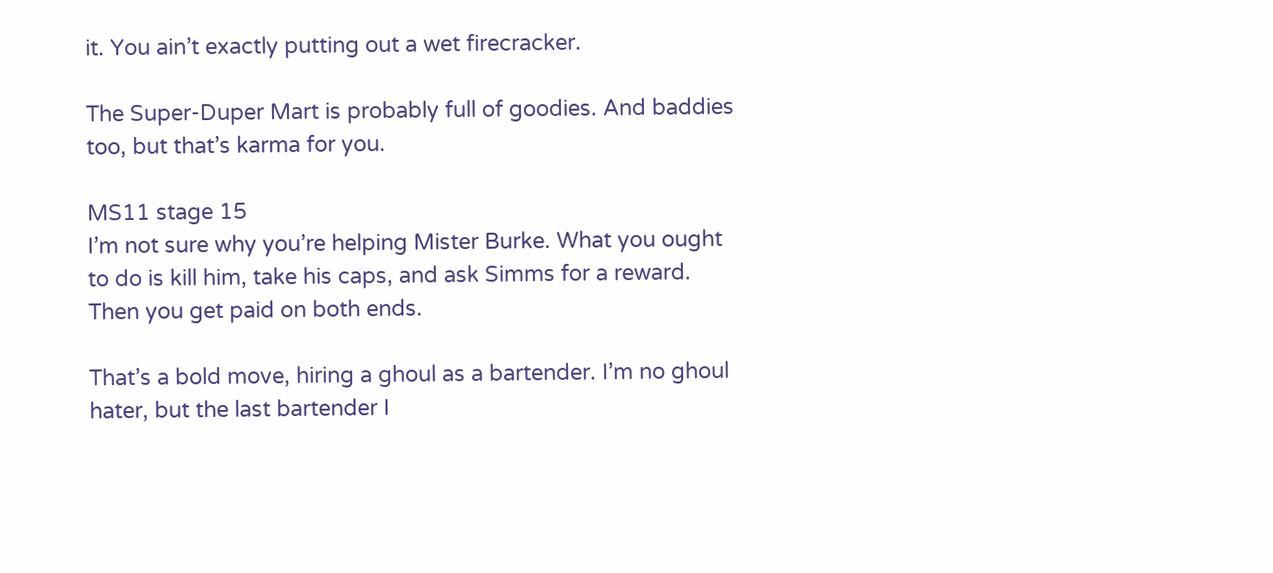it. You ain’t exactly putting out a wet firecracker.

The Super-Duper Mart is probably full of goodies. And baddies too, but that’s karma for you.

MS11 stage 15
I’m not sure why you’re helping Mister Burke. What you ought to do is kill him, take his caps, and ask Simms for a reward. Then you get paid on both ends.

That’s a bold move, hiring a ghoul as a bartender. I’m no ghoul hater, but the last bartender I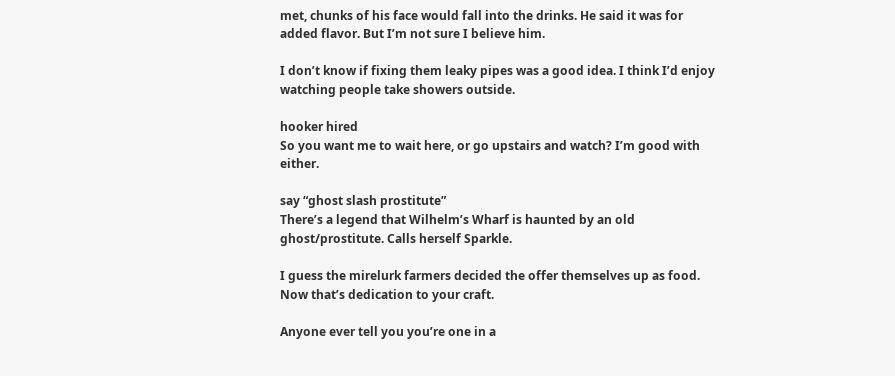met, chunks of his face would fall into the drinks. He said it was for added flavor. But I’m not sure I believe him.

I don’t know if fixing them leaky pipes was a good idea. I think I’d enjoy watching people take showers outside.

hooker hired
So you want me to wait here, or go upstairs and watch? I’m good with either.

say “ghost slash prostitute”
There’s a legend that Wilhelm’s Wharf is haunted by an old ghost/prostitute. Calls herself Sparkle.

I guess the mirelurk farmers decided the offer themselves up as food. Now that’s dedication to your craft.

Anyone ever tell you you’re one in a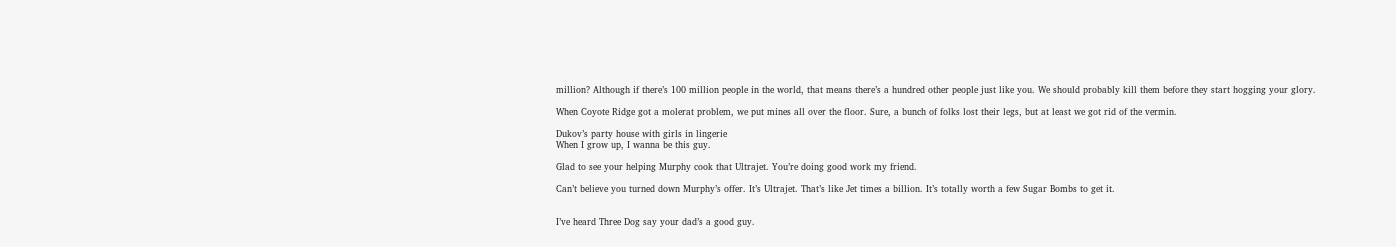million? Although if there’s 100 million people in the world, that means there’s a hundred other people just like you. We should probably kill them before they start hogging your glory.

When Coyote Ridge got a molerat problem, we put mines all over the floor. Sure, a bunch of folks lost their legs, but at least we got rid of the vermin.

Dukov’s party house with girls in lingerie
When I grow up, I wanna be this guy.

Glad to see your helping Murphy cook that Ultrajet. You’re doing good work my friend.

Can’t believe you turned down Murphy’s offer. It’s Ultrajet. That’s like Jet times a billion. It’s totally worth a few Sugar Bombs to get it.


I’ve heard Three Dog say your dad’s a good guy.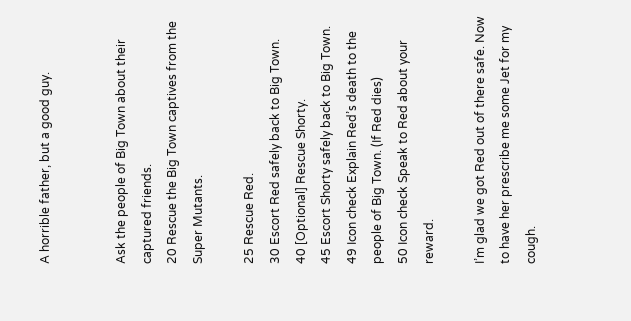A horrible father, but a good guy.


Ask the people of Big Town about their captured friends.
20 Rescue the Big Town captives from the Super Mutants.

25 Rescue Red.
30 Escort Red safely back to Big Town.
40 [Optional] Rescue Shorty.
45 Escort Shorty safely back to Big Town.
49 Icon check Explain Red’s death to the people of Big Town. (If Red dies)
50 Icon check Speak to Red about your reward.

I’m glad we got Red out of there safe. Now to have her prescribe me some Jet for my cough.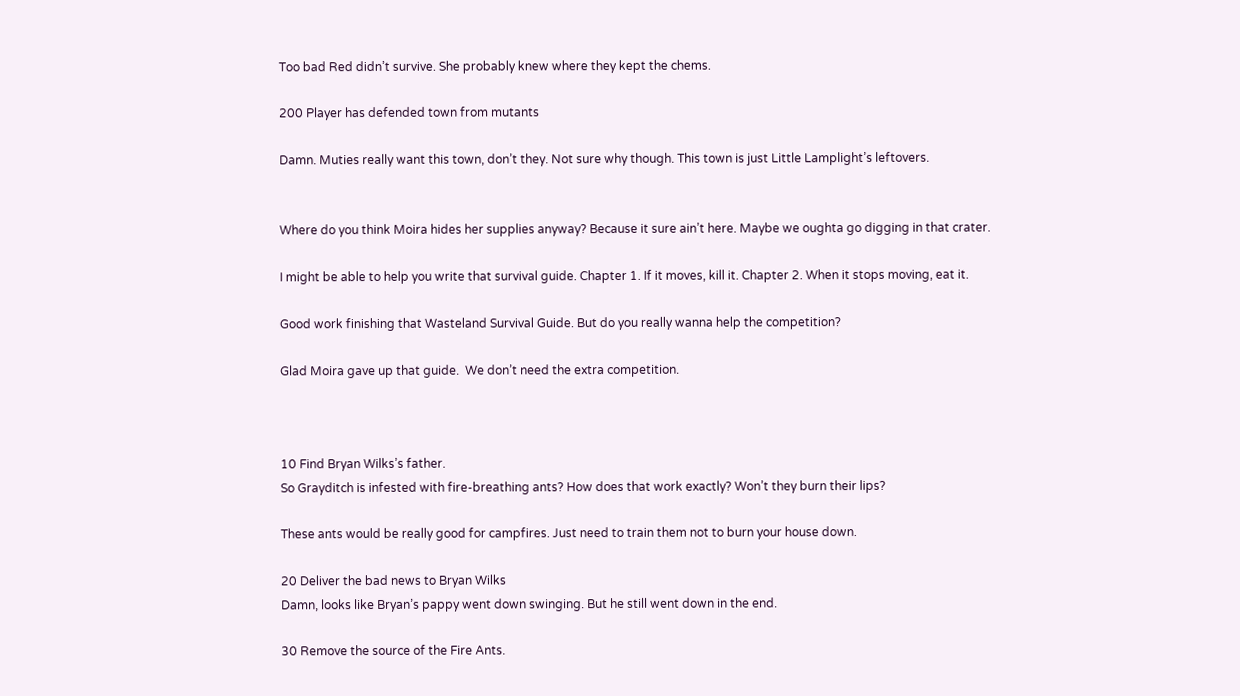Too bad Red didn’t survive. She probably knew where they kept the chems.

200 Player has defended town from mutants

Damn. Muties really want this town, don’t they. Not sure why though. This town is just Little Lamplight’s leftovers.


Where do you think Moira hides her supplies anyway? Because it sure ain’t here. Maybe we oughta go digging in that crater.

I might be able to help you write that survival guide. Chapter 1. If it moves, kill it. Chapter 2. When it stops moving, eat it.

Good work finishing that Wasteland Survival Guide. But do you really wanna help the competition?

Glad Moira gave up that guide.  We don’t need the extra competition.



10 Find Bryan Wilks’s father.
So Grayditch is infested with fire-breathing ants? How does that work exactly? Won’t they burn their lips?

These ants would be really good for campfires. Just need to train them not to burn your house down.

20 Deliver the bad news to Bryan Wilks
Damn, looks like Bryan’s pappy went down swinging. But he still went down in the end.

30 Remove the source of the Fire Ants.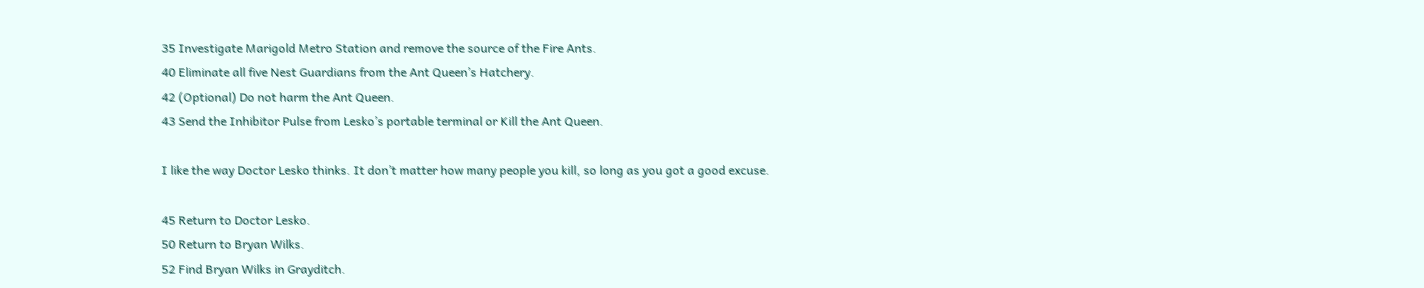35 Investigate Marigold Metro Station and remove the source of the Fire Ants.
40 Eliminate all five Nest Guardians from the Ant Queen’s Hatchery.
42 (Optional) Do not harm the Ant Queen.
43 Send the Inhibitor Pulse from Lesko’s portable terminal or Kill the Ant Queen.

I like the way Doctor Lesko thinks. It don’t matter how many people you kill, so long as you got a good excuse.

45 Return to Doctor Lesko.
50 Return to Bryan Wilks.
52 Find Bryan Wilks in Grayditch.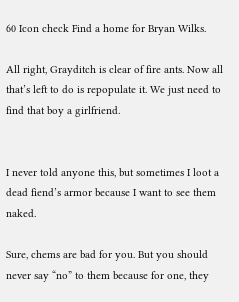60 Icon check Find a home for Bryan Wilks.

All right, Grayditch is clear of fire ants. Now all that’s left to do is repopulate it. We just need to find that boy a girlfriend.


I never told anyone this, but sometimes I loot a dead fiend’s armor because I want to see them naked.

Sure, chems are bad for you. But you should never say “no” to them because for one, they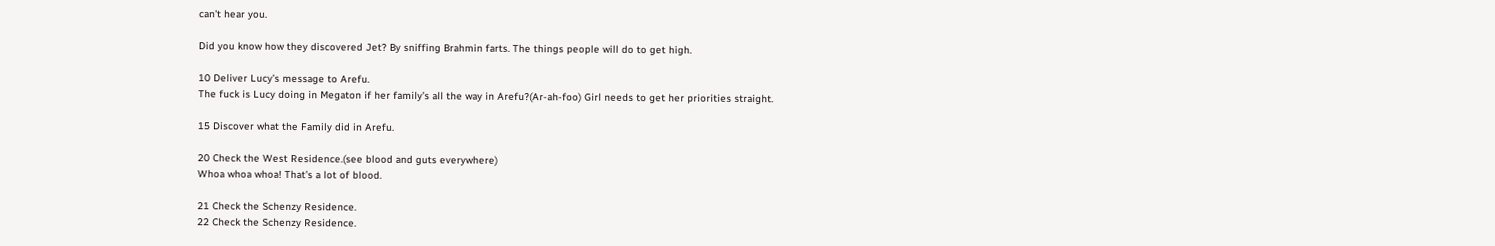can’t hear you.

Did you know how they discovered Jet? By sniffing Brahmin farts. The things people will do to get high.

10 Deliver Lucy’s message to Arefu.
The fuck is Lucy doing in Megaton if her family’s all the way in Arefu?(Ar-ah-foo) Girl needs to get her priorities straight.

15 Discover what the Family did in Arefu.

20 Check the West Residence.(see blood and guts everywhere)
Whoa whoa whoa! That’s a lot of blood.

21 Check the Schenzy Residence.
22 Check the Schenzy Residence.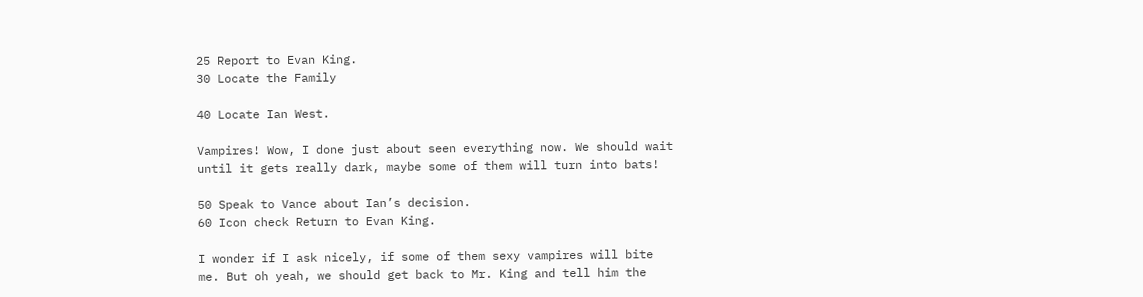25 Report to Evan King.
30 Locate the Family

40 Locate Ian West.

Vampires! Wow, I done just about seen everything now. We should wait until it gets really dark, maybe some of them will turn into bats!

50 Speak to Vance about Ian’s decision.
60 Icon check Return to Evan King.

I wonder if I ask nicely, if some of them sexy vampires will bite me. But oh yeah, we should get back to Mr. King and tell him the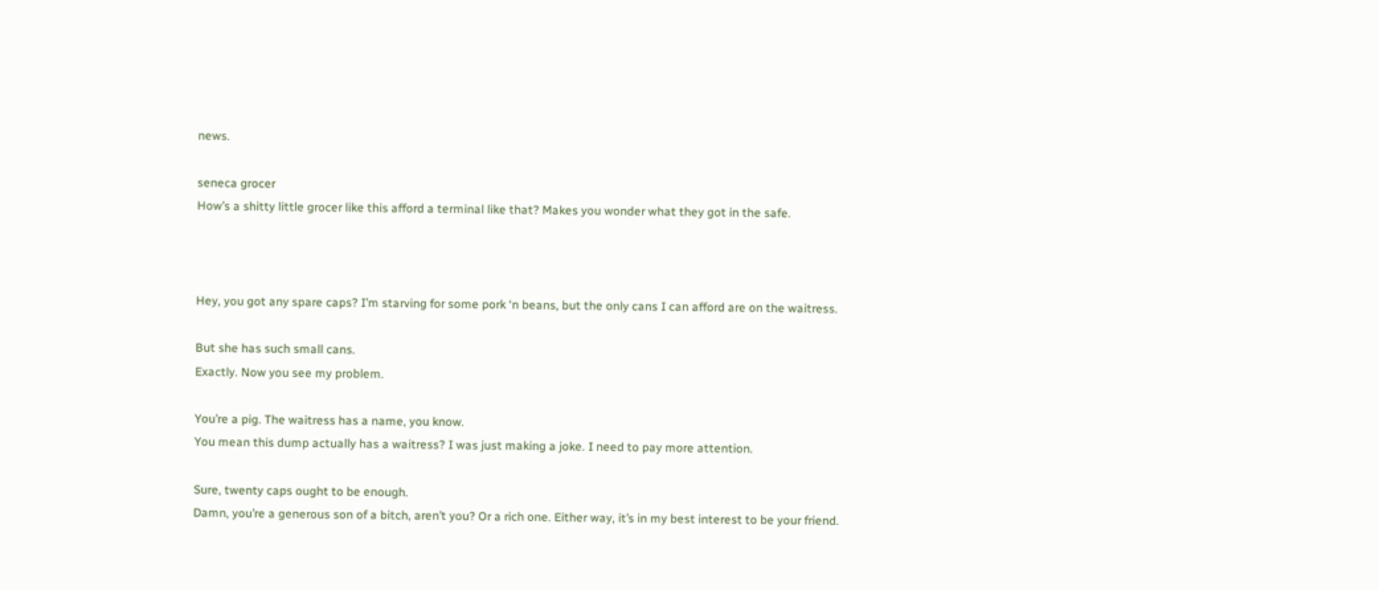news.

seneca grocer
How’s a shitty little grocer like this afford a terminal like that? Makes you wonder what they got in the safe.



Hey, you got any spare caps? I’m starving for some pork ‘n beans, but the only cans I can afford are on the waitress.

But she has such small cans.
Exactly. Now you see my problem.

You’re a pig. The waitress has a name, you know.
You mean this dump actually has a waitress? I was just making a joke. I need to pay more attention.

Sure, twenty caps ought to be enough.
Damn, you’re a generous son of a bitch, aren’t you? Or a rich one. Either way, it’s in my best interest to be your friend.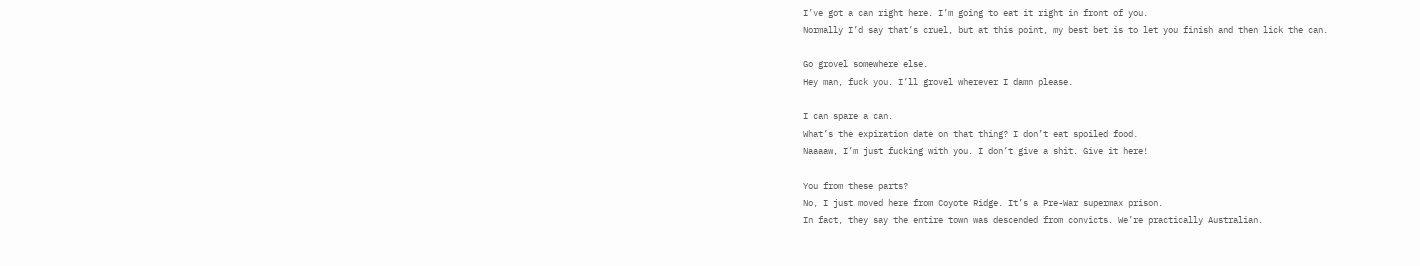I’ve got a can right here. I’m going to eat it right in front of you.
Normally I’d say that’s cruel, but at this point, my best bet is to let you finish and then lick the can.

Go grovel somewhere else.
Hey man, fuck you. I’ll grovel wherever I damn please.

I can spare a can.
What’s the expiration date on that thing? I don’t eat spoiled food.
Naaaaw, I’m just fucking with you. I don’t give a shit. Give it here!

You from these parts?
No, I just moved here from Coyote Ridge. It’s a Pre-War supermax prison.
In fact, they say the entire town was descended from convicts. We’re practically Australian.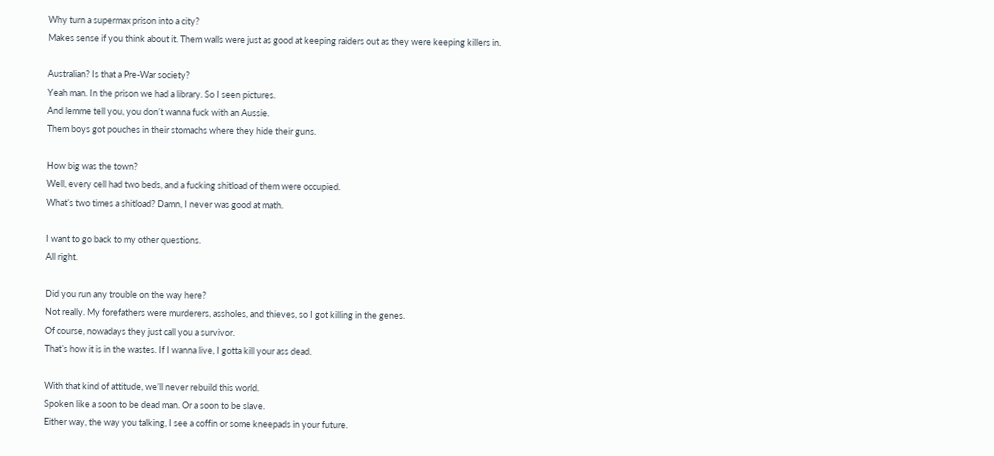Why turn a supermax prison into a city?
Makes sense if you think about it. Them walls were just as good at keeping raiders out as they were keeping killers in.

Australian? Is that a Pre-War society?
Yeah man. In the prison we had a library. So I seen pictures.
And lemme tell you, you don’t wanna fuck with an Aussie.
Them boys got pouches in their stomachs where they hide their guns.

How big was the town?
Well, every cell had two beds, and a fucking shitload of them were occupied.
What’s two times a shitload? Damn, I never was good at math.

I want to go back to my other questions.
All right.

Did you run any trouble on the way here?
Not really. My forefathers were murderers, assholes, and thieves, so I got killing in the genes.
Of course, nowadays they just call you a survivor.
That’s how it is in the wastes. If I wanna live, I gotta kill your ass dead.

With that kind of attitude, we’ll never rebuild this world.
Spoken like a soon to be dead man. Or a soon to be slave.
Either way, the way you talking, I see a coffin or some kneepads in your future.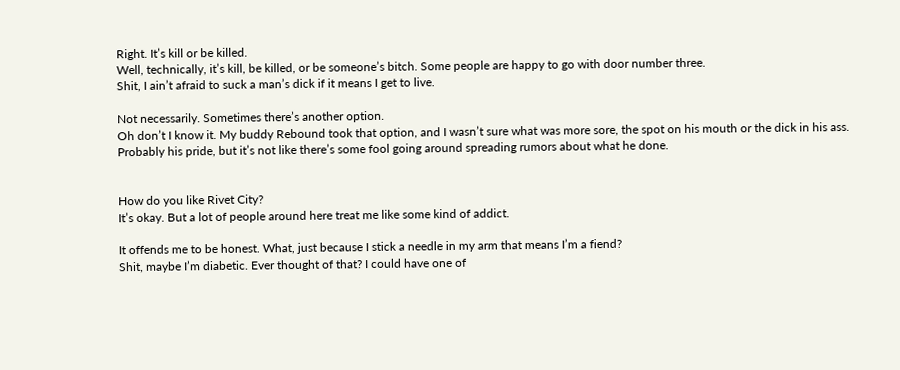Right. It’s kill or be killed.
Well, technically, it’s kill, be killed, or be someone’s bitch. Some people are happy to go with door number three.
Shit, I ain’t afraid to suck a man’s dick if it means I get to live.

Not necessarily. Sometimes there’s another option.
Oh don’t I know it. My buddy Rebound took that option, and I wasn’t sure what was more sore, the spot on his mouth or the dick in his ass.
Probably his pride, but it’s not like there’s some fool going around spreading rumors about what he done.


How do you like Rivet City?
It’s okay. But a lot of people around here treat me like some kind of addict.

It offends me to be honest. What, just because I stick a needle in my arm that means I’m a fiend?
Shit, maybe I’m diabetic. Ever thought of that? I could have one of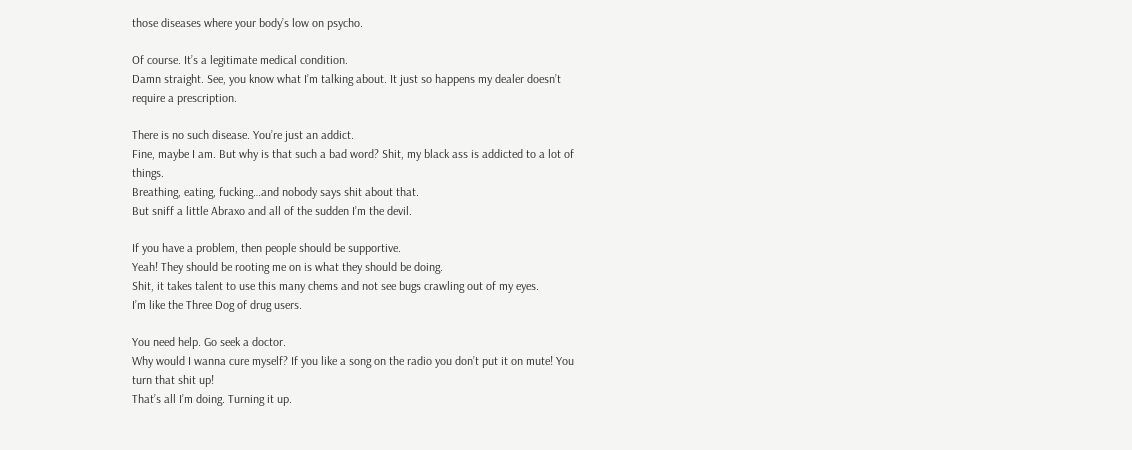those diseases where your body’s low on psycho.

Of course. It’s a legitimate medical condition.
Damn straight. See, you know what I’m talking about. It just so happens my dealer doesn’t require a prescription.

There is no such disease. You’re just an addict.
Fine, maybe I am. But why is that such a bad word? Shit, my black ass is addicted to a lot of things.
Breathing, eating, fucking…and nobody says shit about that.
But sniff a little Abraxo and all of the sudden I’m the devil.

If you have a problem, then people should be supportive.
Yeah! They should be rooting me on is what they should be doing.
Shit, it takes talent to use this many chems and not see bugs crawling out of my eyes.
I’m like the Three Dog of drug users.

You need help. Go seek a doctor.
Why would I wanna cure myself? If you like a song on the radio you don’t put it on mute! You turn that shit up!
That’s all I’m doing. Turning it up.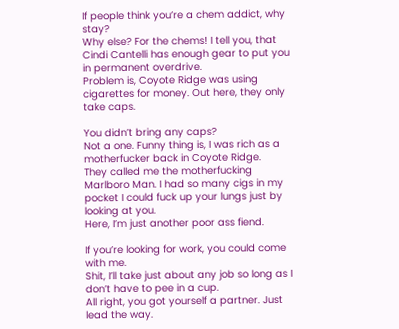If people think you’re a chem addict, why stay?
Why else? For the chems! I tell you, that Cindi Cantelli has enough gear to put you in permanent overdrive.
Problem is, Coyote Ridge was using cigarettes for money. Out here, they only take caps.

You didn’t bring any caps?
Not a one. Funny thing is, I was rich as a motherfucker back in Coyote Ridge.
They called me the motherfucking Marlboro Man. I had so many cigs in my pocket I could fuck up your lungs just by looking at you.
Here, I’m just another poor ass fiend.

If you’re looking for work, you could come with me.
Shit, I’ll take just about any job so long as I don’t have to pee in a cup.
All right, you got yourself a partner. Just lead the way.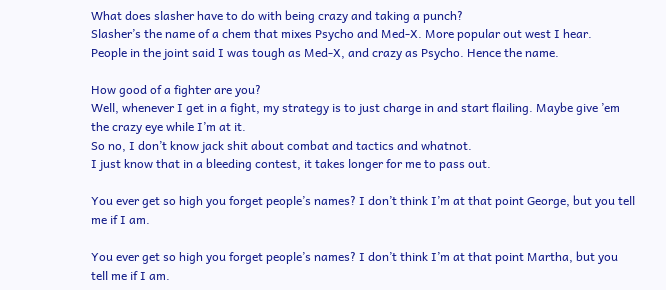What does slasher have to do with being crazy and taking a punch?
Slasher’s the name of a chem that mixes Psycho and Med-X. More popular out west I hear.
People in the joint said I was tough as Med-X, and crazy as Psycho. Hence the name.

How good of a fighter are you?
Well, whenever I get in a fight, my strategy is to just charge in and start flailing. Maybe give ’em the crazy eye while I’m at it.
So no, I don’t know jack shit about combat and tactics and whatnot.
I just know that in a bleeding contest, it takes longer for me to pass out.

You ever get so high you forget people’s names? I don’t think I’m at that point George, but you tell me if I am.

You ever get so high you forget people’s names? I don’t think I’m at that point Martha, but you tell me if I am.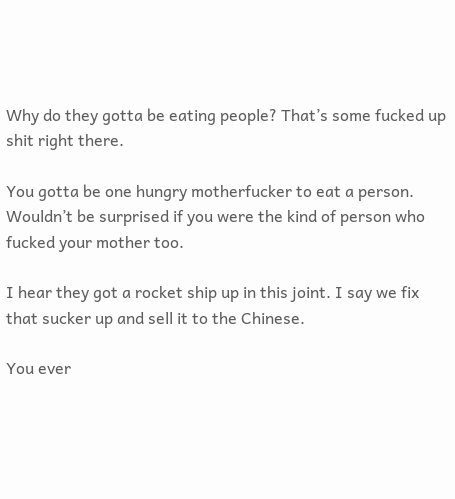Why do they gotta be eating people? That’s some fucked up shit right there.

You gotta be one hungry motherfucker to eat a person. Wouldn’t be surprised if you were the kind of person who fucked your mother too.

I hear they got a rocket ship up in this joint. I say we fix that sucker up and sell it to the Chinese.

You ever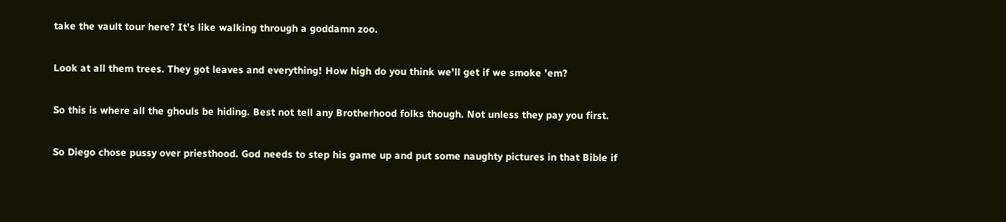take the vault tour here? It’s like walking through a goddamn zoo.

Look at all them trees. They got leaves and everything! How high do you think we’ll get if we smoke ’em?

So this is where all the ghouls be hiding. Best not tell any Brotherhood folks though. Not unless they pay you first.

So Diego chose pussy over priesthood. God needs to step his game up and put some naughty pictures in that Bible if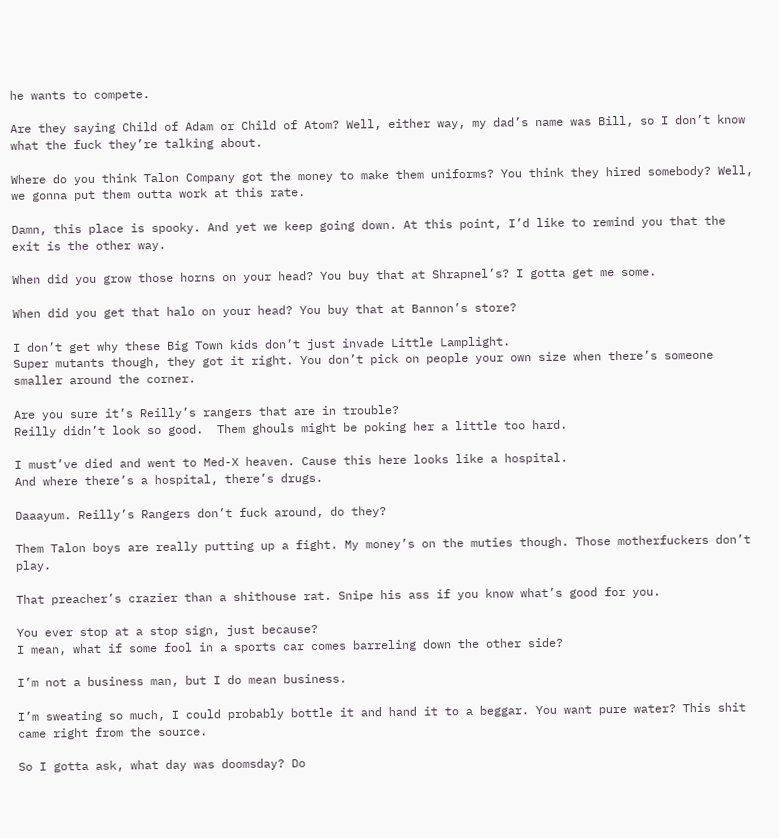he wants to compete.

Are they saying Child of Adam or Child of Atom? Well, either way, my dad’s name was Bill, so I don’t know what the fuck they’re talking about.

Where do you think Talon Company got the money to make them uniforms? You think they hired somebody? Well, we gonna put them outta work at this rate.

Damn, this place is spooky. And yet we keep going down. At this point, I’d like to remind you that the exit is the other way.

When did you grow those horns on your head? You buy that at Shrapnel’s? I gotta get me some.

When did you get that halo on your head? You buy that at Bannon’s store?

I don’t get why these Big Town kids don’t just invade Little Lamplight.
Super mutants though, they got it right. You don’t pick on people your own size when there’s someone smaller around the corner.

Are you sure it’s Reilly’s rangers that are in trouble?
Reilly didn’t look so good.  Them ghouls might be poking her a little too hard.

I must’ve died and went to Med-X heaven. Cause this here looks like a hospital.
And where there’s a hospital, there’s drugs.

Daaayum. Reilly’s Rangers don’t fuck around, do they?

Them Talon boys are really putting up a fight. My money’s on the muties though. Those motherfuckers don’t play.

That preacher’s crazier than a shithouse rat. Snipe his ass if you know what’s good for you.

You ever stop at a stop sign, just because?
I mean, what if some fool in a sports car comes barreling down the other side?

I’m not a business man, but I do mean business.

I’m sweating so much, I could probably bottle it and hand it to a beggar. You want pure water? This shit came right from the source.

So I gotta ask, what day was doomsday? Do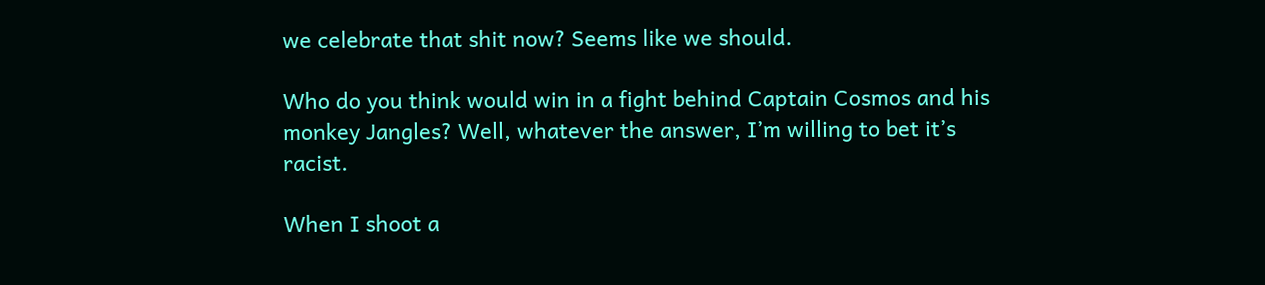we celebrate that shit now? Seems like we should.

Who do you think would win in a fight behind Captain Cosmos and his monkey Jangles? Well, whatever the answer, I’m willing to bet it’s racist.

When I shoot a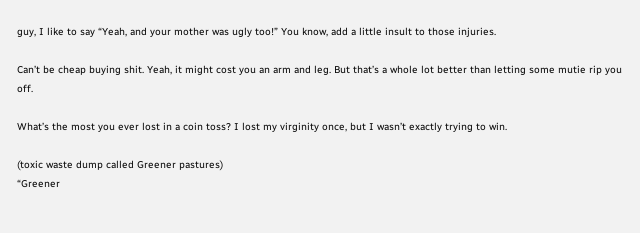guy, I like to say “Yeah, and your mother was ugly too!” You know, add a little insult to those injuries.

Can’t be cheap buying shit. Yeah, it might cost you an arm and leg. But that’s a whole lot better than letting some mutie rip you off.

What’s the most you ever lost in a coin toss? I lost my virginity once, but I wasn’t exactly trying to win.

(toxic waste dump called Greener pastures)
“Greener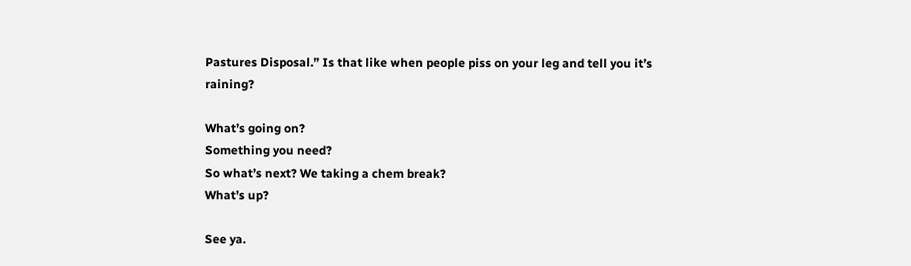Pastures Disposal.” Is that like when people piss on your leg and tell you it’s raining?

What’s going on?
Something you need?
So what’s next? We taking a chem break?
What’s up?

See ya.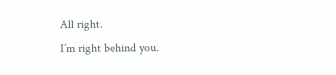All right.
I’m right behind you.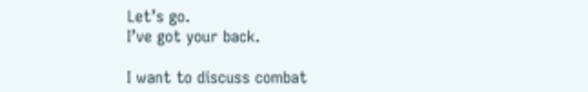Let’s go.
I’ve got your back.

I want to discuss combat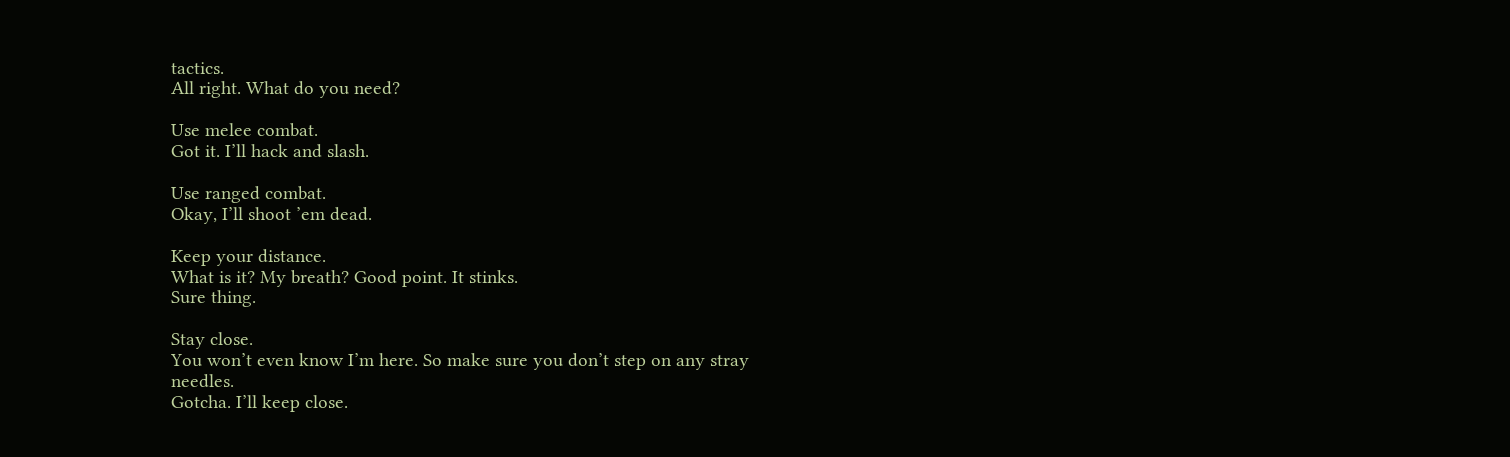tactics.
All right. What do you need?

Use melee combat.
Got it. I’ll hack and slash.

Use ranged combat.
Okay, I’ll shoot ’em dead.

Keep your distance.
What is it? My breath? Good point. It stinks.
Sure thing.

Stay close.
You won’t even know I’m here. So make sure you don’t step on any stray needles.
Gotcha. I’ll keep close.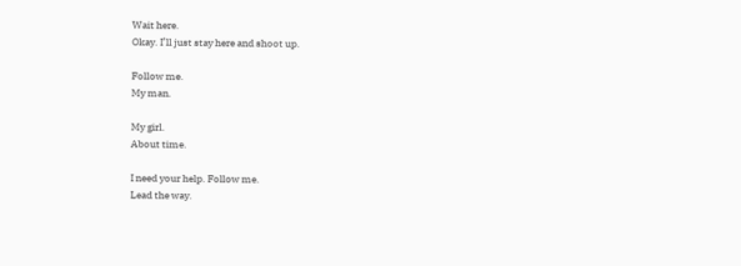Wait here.
Okay. I’ll just stay here and shoot up.

Follow me.
My man.

My girl.
About time.

I need your help. Follow me.
Lead the way.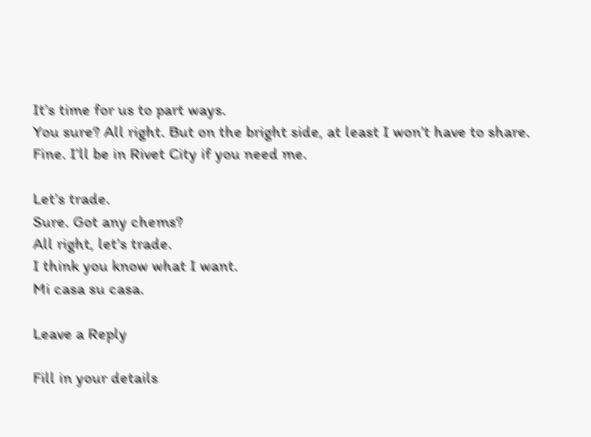It’s time for us to part ways.
You sure? All right. But on the bright side, at least I won’t have to share.
Fine. I’ll be in Rivet City if you need me.

Let’s trade.
Sure. Got any chems?
All right, let’s trade.
I think you know what I want.
Mi casa su casa.

Leave a Reply

Fill in your details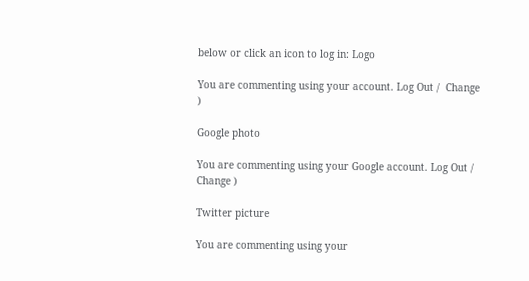below or click an icon to log in: Logo

You are commenting using your account. Log Out /  Change )

Google photo

You are commenting using your Google account. Log Out /  Change )

Twitter picture

You are commenting using your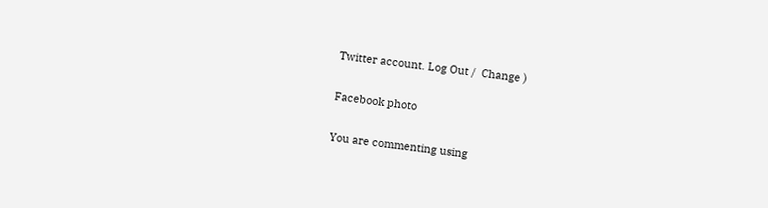Twitter account. Log Out /  Change )

Facebook photo

You are commenting using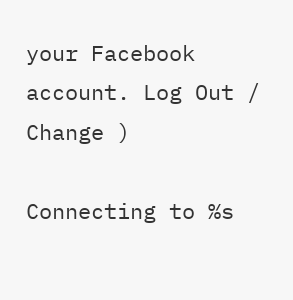your Facebook account. Log Out /  Change )

Connecting to %s